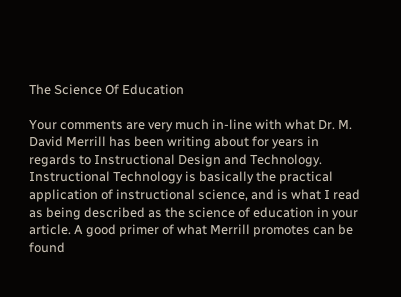The Science Of Education

Your comments are very much in-line with what Dr. M. David Merrill has been writing about for years in regards to Instructional Design and Technology. Instructional Technology is basically the practical application of instructional science, and is what I read as being described as the science of education in your article. A good primer of what Merrill promotes can be found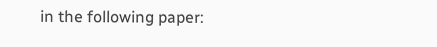in the following paper: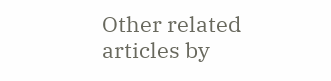Other related articles by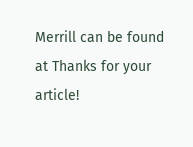Merrill can be found at Thanks for your article!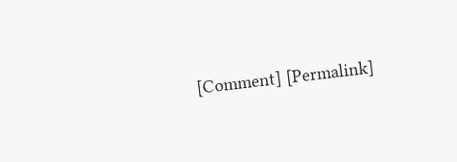[Comment] [Permalink]